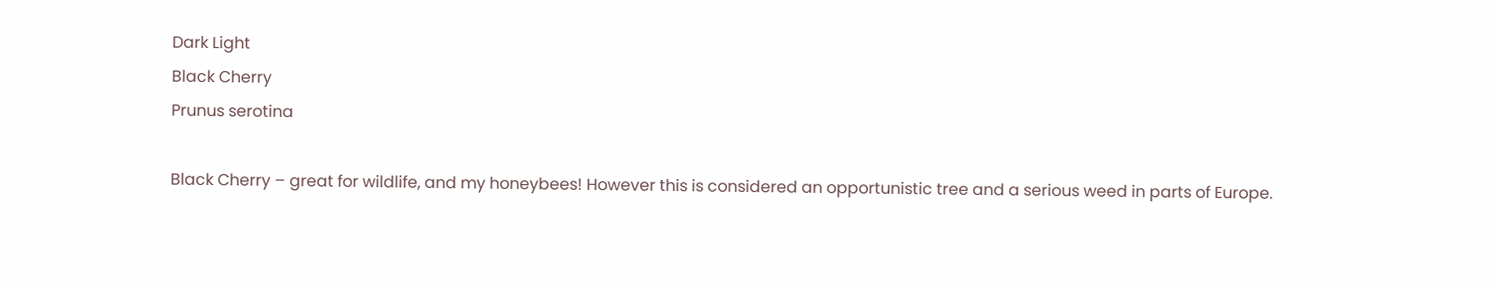Dark Light
Black Cherry
Prunus serotina

Black Cherry – great for wildlife, and my honeybees! However this is considered an opportunistic tree and a serious weed in parts of Europe.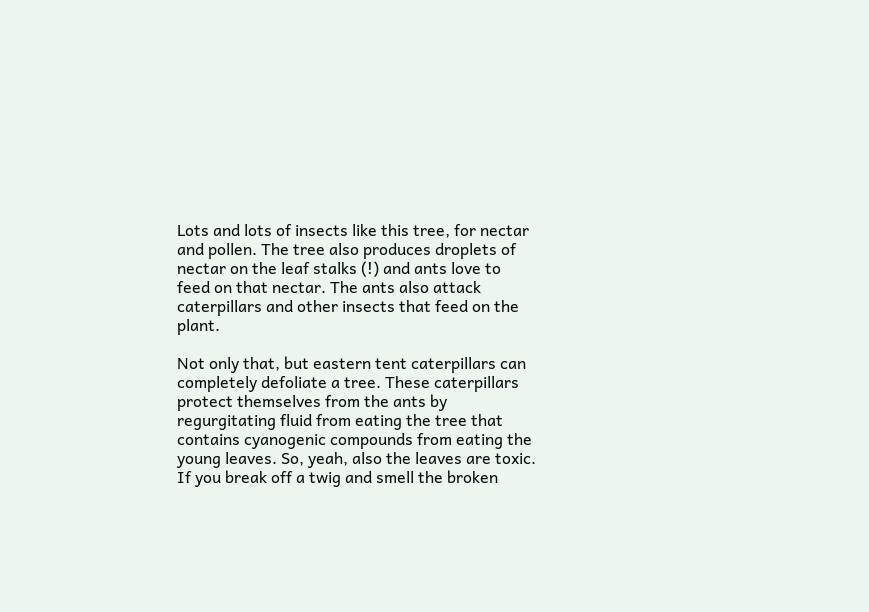Lots and lots of insects like this tree, for nectar and pollen. The tree also produces droplets of nectar on the leaf stalks (!) and ants love to feed on that nectar. The ants also attack caterpillars and other insects that feed on the plant.

Not only that, but eastern tent caterpillars can completely defoliate a tree. These caterpillars protect themselves from the ants by regurgitating fluid from eating the tree that contains cyanogenic compounds from eating the young leaves. So, yeah, also the leaves are toxic. If you break off a twig and smell the broken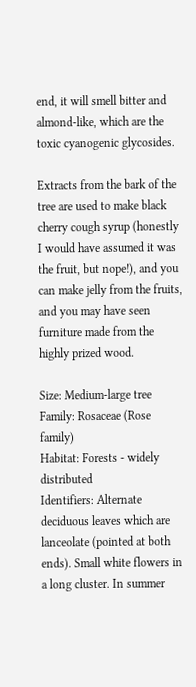end, it will smell bitter and almond-like, which are the toxic cyanogenic glycosides.

Extracts from the bark of the tree are used to make black cherry cough syrup (honestly I would have assumed it was the fruit, but nope!), and you can make jelly from the fruits, and you may have seen furniture made from the highly prized wood.

Size: Medium-large tree
Family: Rosaceae (Rose family)
Habitat: Forests - widely distributed
Identifiers: Alternate deciduous leaves which are lanceolate (pointed at both ends). Small white flowers in a long cluster. In summer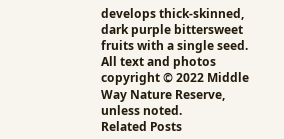develops thick-skinned, dark purple bittersweet fruits with a single seed.
All text and photos copyright © 2022 Middle Way Nature Reserve, unless noted.
Related Posts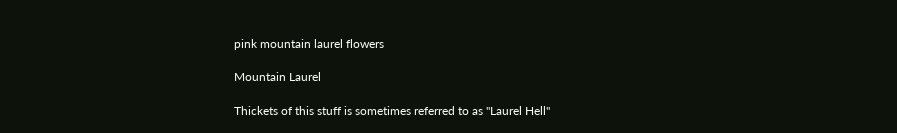pink mountain laurel flowers

Mountain Laurel

Thickets of this stuff is sometimes referred to as "Laurel Hell"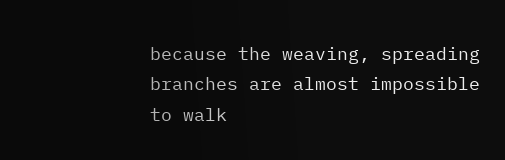because the weaving, spreading branches are almost impossible to walk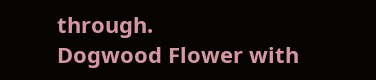through.
Dogwood Flower with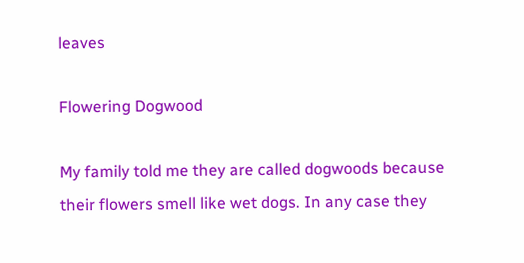leaves

Flowering Dogwood

My family told me they are called dogwoods because their flowers smell like wet dogs. In any case they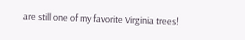are still one of my favorite Virginia trees!